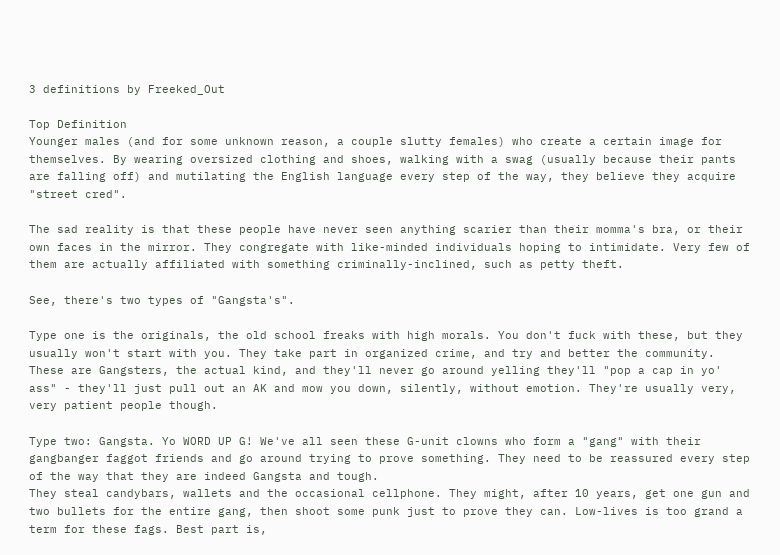3 definitions by Freeked_Out

Top Definition
Younger males (and for some unknown reason, a couple slutty females) who create a certain image for themselves. By wearing oversized clothing and shoes, walking with a swag (usually because their pants are falling off) and mutilating the English language every step of the way, they believe they acquire "street cred".

The sad reality is that these people have never seen anything scarier than their momma's bra, or their own faces in the mirror. They congregate with like-minded individuals hoping to intimidate. Very few of them are actually affiliated with something criminally-inclined, such as petty theft.

See, there's two types of "Gangsta's".

Type one is the originals, the old school freaks with high morals. You don't fuck with these, but they usually won't start with you. They take part in organized crime, and try and better the community. These are Gangsters, the actual kind, and they'll never go around yelling they'll "pop a cap in yo' ass" - they'll just pull out an AK and mow you down, silently, without emotion. They're usually very, very patient people though.

Type two: Gangsta. Yo WORD UP G! We've all seen these G-unit clowns who form a "gang" with their gangbanger faggot friends and go around trying to prove something. They need to be reassured every step of the way that they are indeed Gangsta and tough.
They steal candybars, wallets and the occasional cellphone. They might, after 10 years, get one gun and two bullets for the entire gang, then shoot some punk just to prove they can. Low-lives is too grand a term for these fags. Best part is,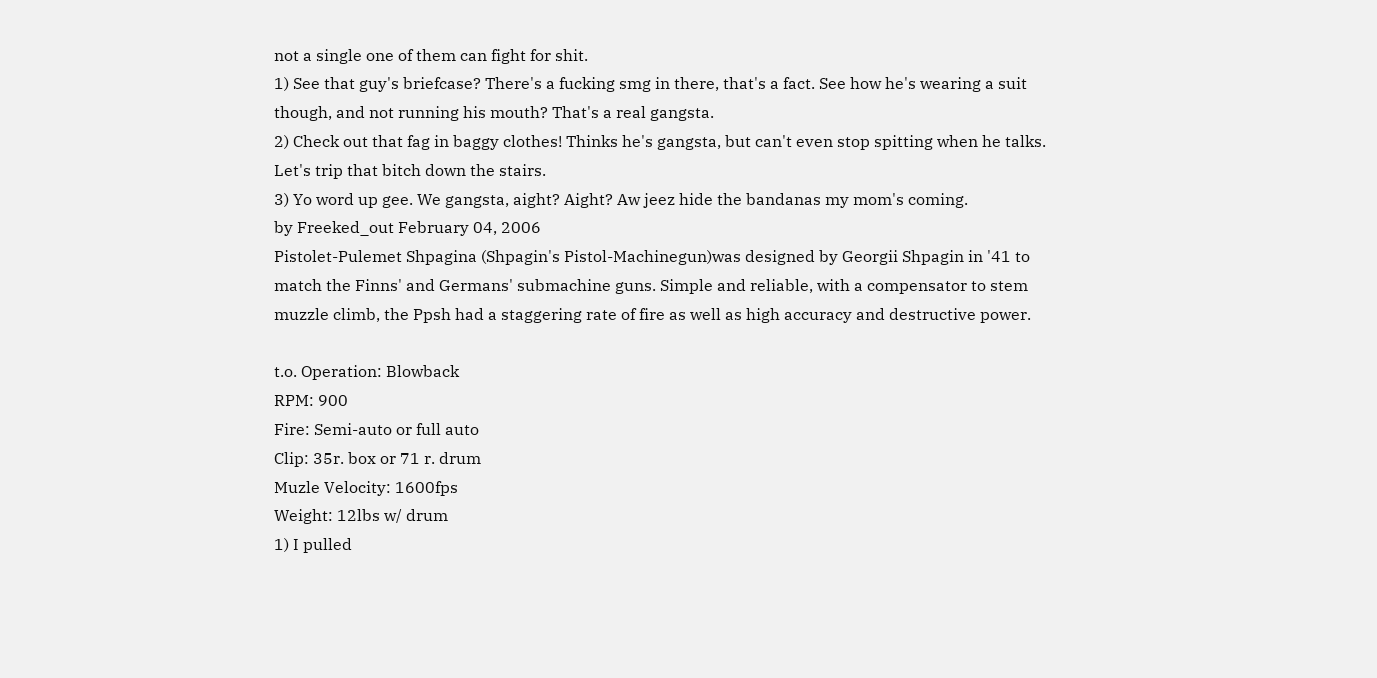not a single one of them can fight for shit.
1) See that guy's briefcase? There's a fucking smg in there, that's a fact. See how he's wearing a suit though, and not running his mouth? That's a real gangsta.
2) Check out that fag in baggy clothes! Thinks he's gangsta, but can't even stop spitting when he talks. Let's trip that bitch down the stairs.
3) Yo word up gee. We gangsta, aight? Aight? Aw jeez hide the bandanas my mom's coming.
by Freeked_out February 04, 2006
Pistolet-Pulemet Shpagina (Shpagin's Pistol-Machinegun)was designed by Georgii Shpagin in '41 to match the Finns' and Germans' submachine guns. Simple and reliable, with a compensator to stem muzzle climb, the Ppsh had a staggering rate of fire as well as high accuracy and destructive power.

t.o. Operation: Blowback
RPM: 900
Fire: Semi-auto or full auto
Clip: 35r. box or 71 r. drum
Muzle Velocity: 1600fps
Weight: 12lbs w/ drum
1) I pulled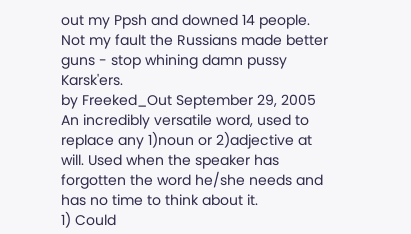out my Ppsh and downed 14 people. Not my fault the Russians made better guns - stop whining damn pussy Karsk'ers.
by Freeked_Out September 29, 2005
An incredibly versatile word, used to replace any 1)noun or 2)adjective at will. Used when the speaker has forgotten the word he/she needs and has no time to think about it.
1) Could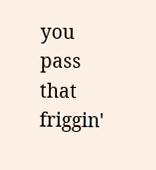you pass that friggin'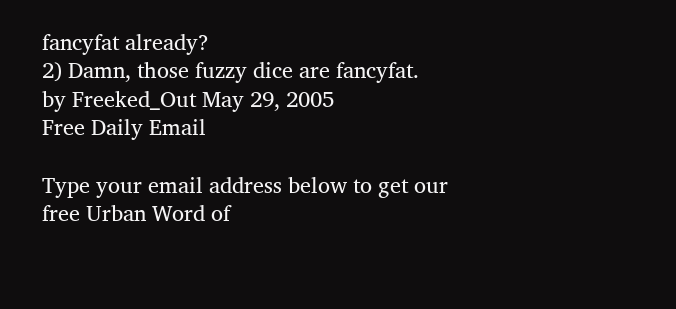fancyfat already?
2) Damn, those fuzzy dice are fancyfat.
by Freeked_Out May 29, 2005
Free Daily Email

Type your email address below to get our free Urban Word of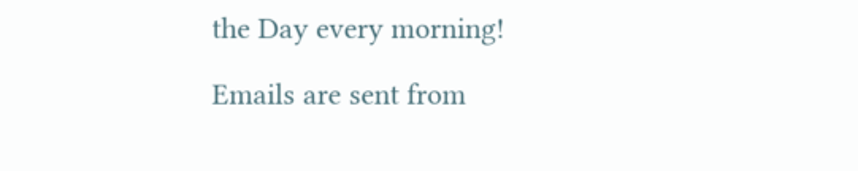the Day every morning!

Emails are sent from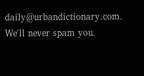daily@urbandictionary.com. We'll never spam you.